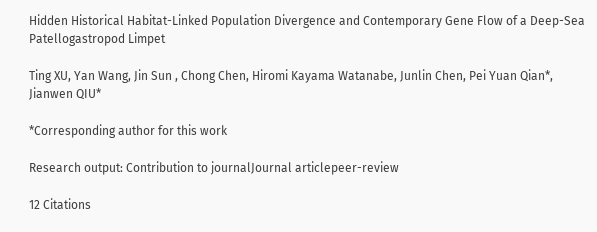Hidden Historical Habitat-Linked Population Divergence and Contemporary Gene Flow of a Deep-Sea Patellogastropod Limpet

Ting XU, Yan Wang, Jin Sun , Chong Chen, Hiromi Kayama Watanabe, Junlin Chen, Pei Yuan Qian*, Jianwen QIU*

*Corresponding author for this work

Research output: Contribution to journalJournal articlepeer-review

12 Citations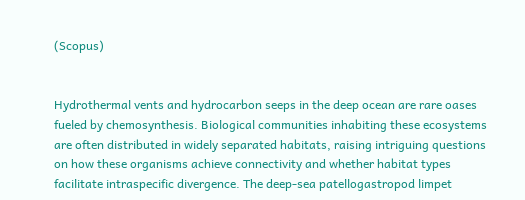(Scopus)


Hydrothermal vents and hydrocarbon seeps in the deep ocean are rare oases fueled by chemosynthesis. Biological communities inhabiting these ecosystems are often distributed in widely separated habitats, raising intriguing questions on how these organisms achieve connectivity and whether habitat types facilitate intraspecific divergence. The deep-sea patellogastropod limpet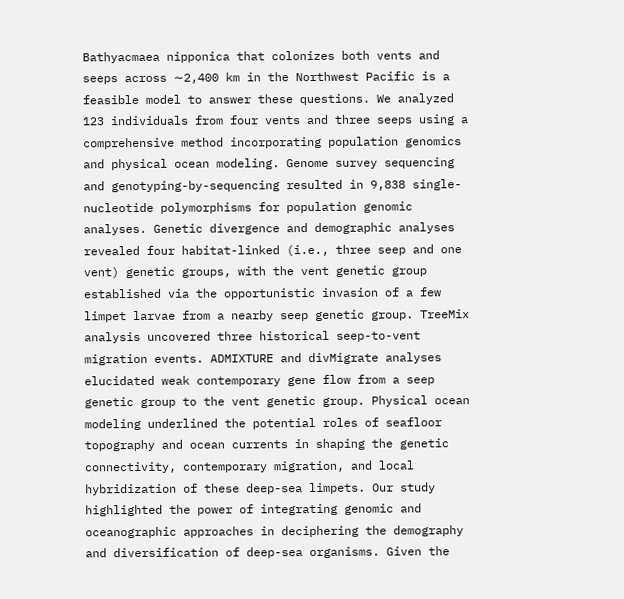Bathyacmaea nipponica that colonizes both vents and seeps across ∼2,400 km in the Northwest Pacific is a feasible model to answer these questions. We analyzed 123 individuals from four vents and three seeps using a comprehensive method incorporating population genomics and physical ocean modeling. Genome survey sequencing and genotyping-by-sequencing resulted in 9,838 single-nucleotide polymorphisms for population genomic analyses. Genetic divergence and demographic analyses revealed four habitat-linked (i.e., three seep and one vent) genetic groups, with the vent genetic group established via the opportunistic invasion of a few limpet larvae from a nearby seep genetic group. TreeMix analysis uncovered three historical seep-to-vent migration events. ADMIXTURE and divMigrate analyses elucidated weak contemporary gene flow from a seep genetic group to the vent genetic group. Physical ocean modeling underlined the potential roles of seafloor topography and ocean currents in shaping the genetic connectivity, contemporary migration, and local hybridization of these deep-sea limpets. Our study highlighted the power of integrating genomic and oceanographic approaches in deciphering the demography and diversification of deep-sea organisms. Given the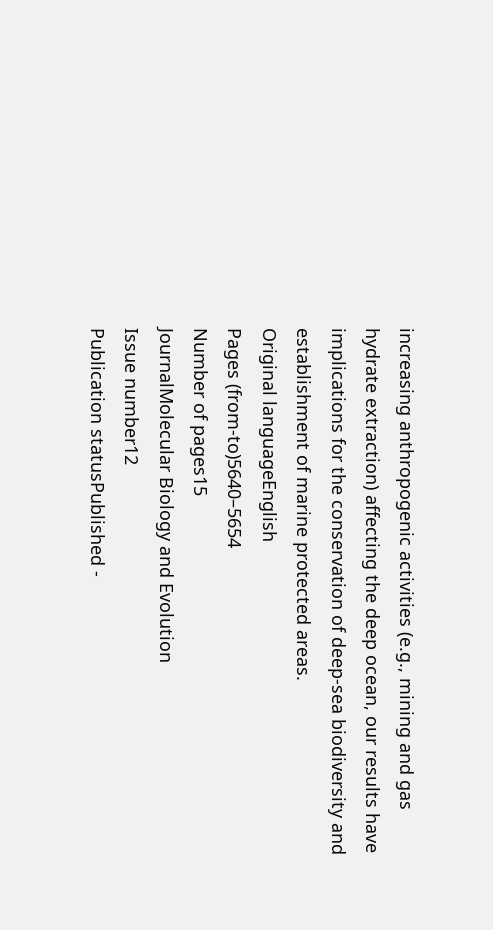increasing anthropogenic activities (e.g., mining and gas hydrate extraction) affecting the deep ocean, our results have implications for the conservation of deep-sea biodiversity and establishment of marine protected areas.
Original languageEnglish
Pages (from-to)5640–5654
Number of pages15
JournalMolecular Biology and Evolution
Issue number12
Publication statusPublished -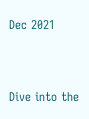Dec 2021


Dive into the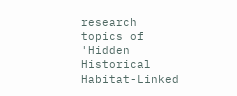research topics of 'Hidden Historical Habitat-Linked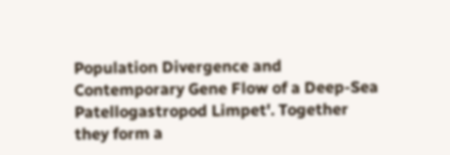Population Divergence and Contemporary Gene Flow of a Deep-Sea Patellogastropod Limpet'. Together they form a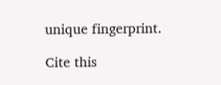unique fingerprint.

Cite this